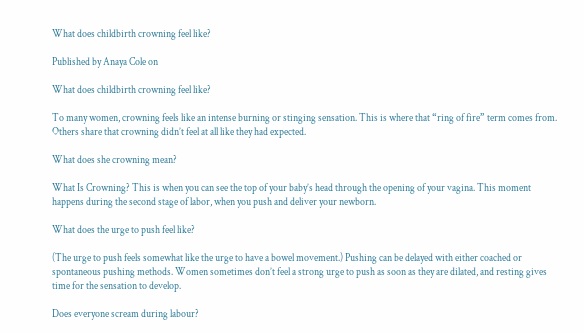What does childbirth crowning feel like?

Published by Anaya Cole on

What does childbirth crowning feel like?

To many women, crowning feels like an intense burning or stinging sensation. This is where that “ring of fire” term comes from. Others share that crowning didn’t feel at all like they had expected.

What does she crowning mean?

What Is Crowning? This is when you can see the top of your baby’s head through the opening of your vagina. This moment happens during the second stage of labor, when you push and deliver your newborn.

What does the urge to push feel like?

(The urge to push feels somewhat like the urge to have a bowel movement.) Pushing can be delayed with either coached or spontaneous pushing methods. Women sometimes don’t feel a strong urge to push as soon as they are dilated, and resting gives time for the sensation to develop.

Does everyone scream during labour?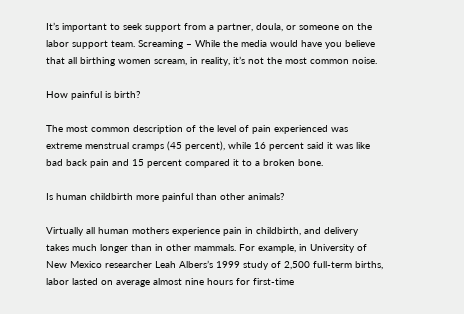It’s important to seek support from a partner, doula, or someone on the labor support team. Screaming – While the media would have you believe that all birthing women scream, in reality, it’s not the most common noise.

How painful is birth?

The most common description of the level of pain experienced was extreme menstrual cramps (45 percent), while 16 percent said it was like bad back pain and 15 percent compared it to a broken bone.

Is human childbirth more painful than other animals?

Virtually all human mothers experience pain in childbirth, and delivery takes much longer than in other mammals. For example, in University of New Mexico researcher Leah Albers’s 1999 study of 2,500 full-term births, labor lasted on average almost nine hours for first-time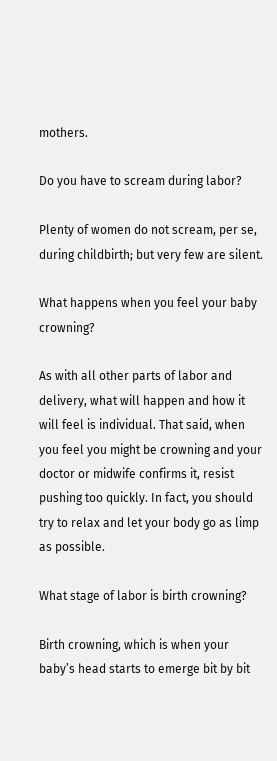mothers.

Do you have to scream during labor?

Plenty of women do not scream, per se, during childbirth; but very few are silent.

What happens when you feel your baby crowning?

As with all other parts of labor and delivery, what will happen and how it will feel is individual. That said, when you feel you might be crowning and your doctor or midwife confirms it, resist pushing too quickly. In fact, you should try to relax and let your body go as limp as possible.

What stage of labor is birth crowning?

Birth crowning, which is when your baby’s head starts to emerge bit by bit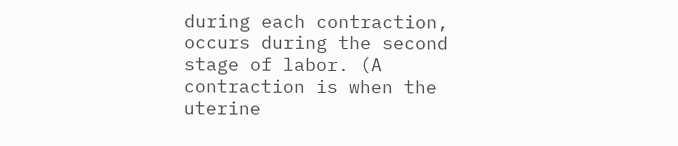during each contraction, occurs during the second stage of labor. (A contraction is when the uterine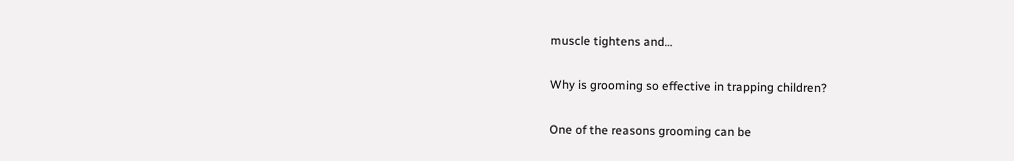muscle tightens and…

Why is grooming so effective in trapping children?

One of the reasons grooming can be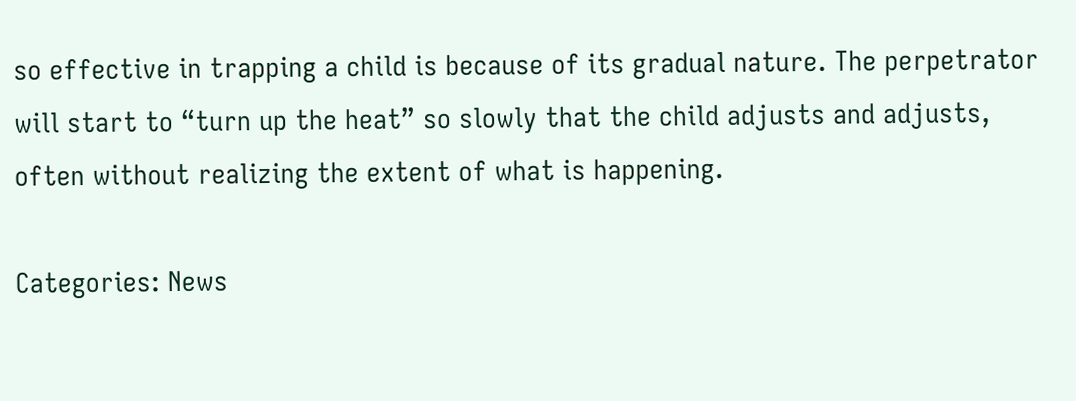so effective in trapping a child is because of its gradual nature. The perpetrator will start to “turn up the heat” so slowly that the child adjusts and adjusts, often without realizing the extent of what is happening.

Categories: News